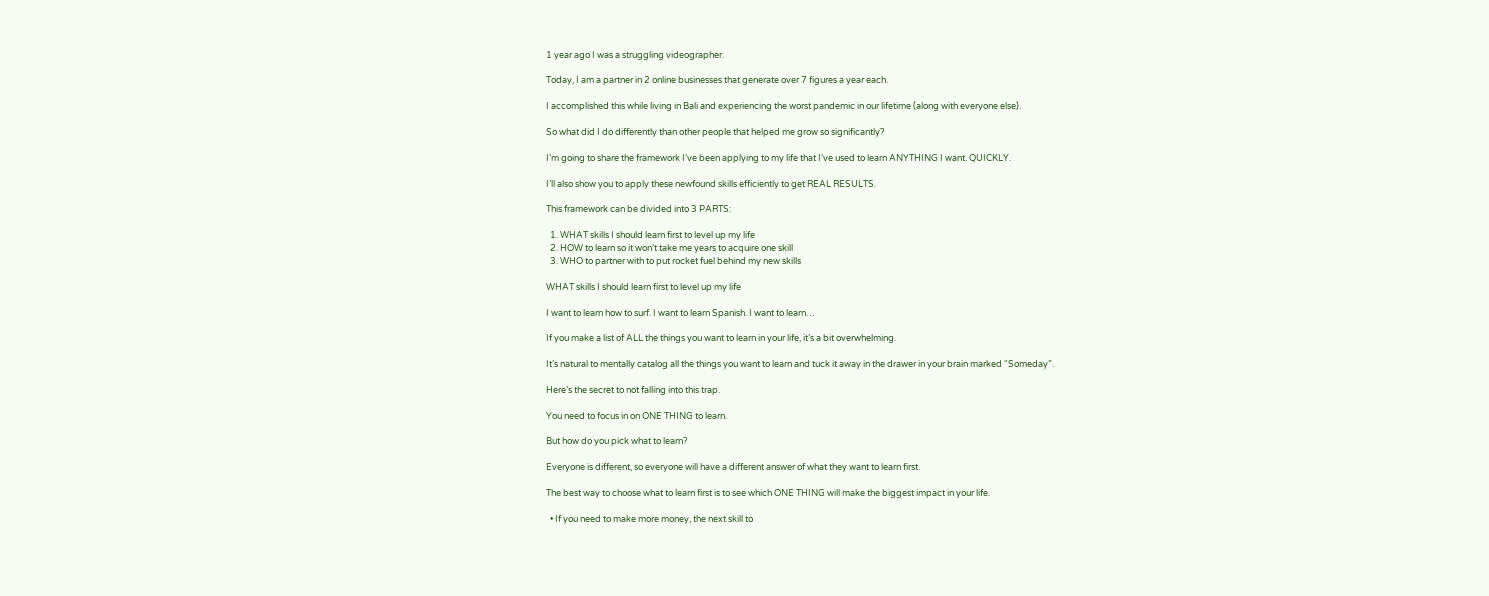1 year ago I was a struggling videographer.

Today, I am a partner in 2 online businesses that generate over 7 figures a year each.

I accomplished this while living in Bali and experiencing the worst pandemic in our lifetime (along with everyone else).

So what did I do differently than other people that helped me grow so significantly?

I’m going to share the framework I’ve been applying to my life that I’ve used to learn ANYTHING I want. QUICKLY.

I’ll also show you to apply these newfound skills efficiently to get REAL RESULTS.

This framework can be divided into 3 PARTS:

  1. WHAT skills I should learn first to level up my life
  2. HOW to learn so it won’t take me years to acquire one skill
  3. WHO to partner with to put rocket fuel behind my new skills

WHAT skills I should learn first to level up my life

I want to learn how to surf. I want to learn Spanish. I want to learn…

If you make a list of ALL the things you want to learn in your life, it’s a bit overwhelming.

It’s natural to mentally catalog all the things you want to learn and tuck it away in the drawer in your brain marked “Someday”.

Here’s the secret to not falling into this trap.

You need to focus in on ONE THING to learn.

But how do you pick what to learn?

Everyone is different, so everyone will have a different answer of what they want to learn first.

The best way to choose what to learn first is to see which ONE THING will make the biggest impact in your life.

  • If you need to make more money, the next skill to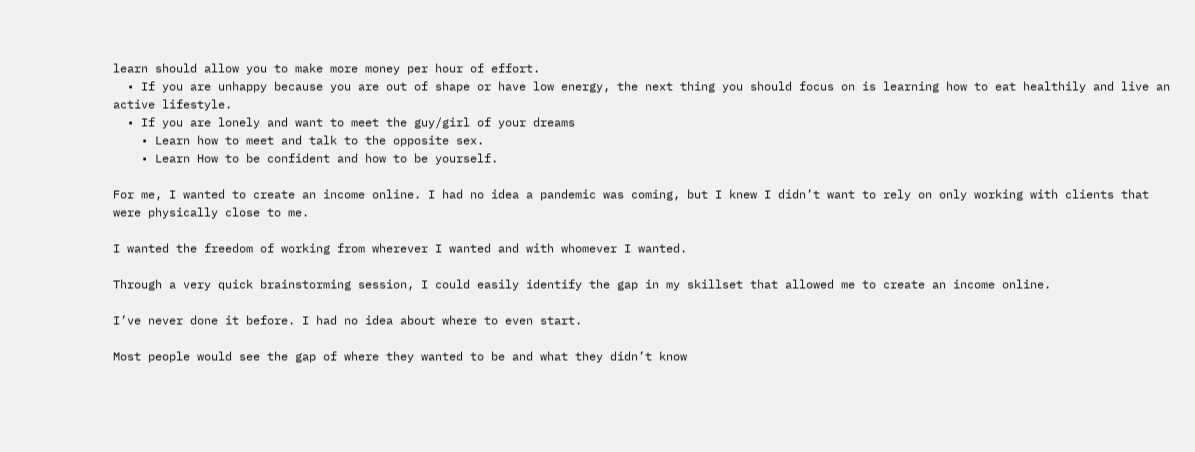learn should allow you to make more money per hour of effort.
  • If you are unhappy because you are out of shape or have low energy, the next thing you should focus on is learning how to eat healthily and live an active lifestyle.
  • If you are lonely and want to meet the guy/girl of your dreams
    • Learn how to meet and talk to the opposite sex.
    • Learn How to be confident and how to be yourself.

For me, I wanted to create an income online. I had no idea a pandemic was coming, but I knew I didn’t want to rely on only working with clients that were physically close to me.

I wanted the freedom of working from wherever I wanted and with whomever I wanted.

Through a very quick brainstorming session, I could easily identify the gap in my skillset that allowed me to create an income online.

I’ve never done it before. I had no idea about where to even start.

Most people would see the gap of where they wanted to be and what they didn’t know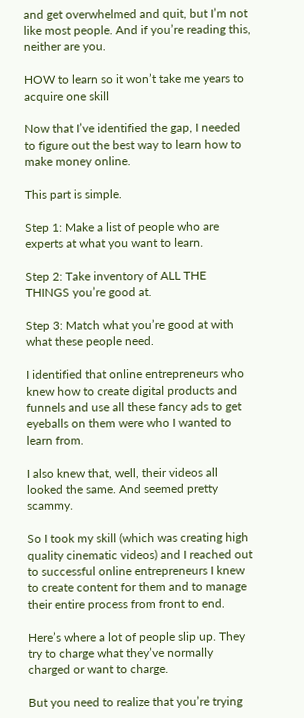and get overwhelmed and quit, but I’m not like most people. And if you’re reading this, neither are you.

HOW to learn so it won’t take me years to acquire one skill

Now that I’ve identified the gap, I needed to figure out the best way to learn how to make money online.

This part is simple.

Step 1: Make a list of people who are experts at what you want to learn.

Step 2: Take inventory of ALL THE THINGS you’re good at.

Step 3: Match what you’re good at with what these people need.

I identified that online entrepreneurs who knew how to create digital products and funnels and use all these fancy ads to get eyeballs on them were who I wanted to learn from.

I also knew that, well, their videos all looked the same. And seemed pretty scammy.

So I took my skill (which was creating high quality cinematic videos) and I reached out to successful online entrepreneurs I knew to create content for them and to manage their entire process from front to end.

Here’s where a lot of people slip up. They try to charge what they’ve normally charged or want to charge.

But you need to realize that you’re trying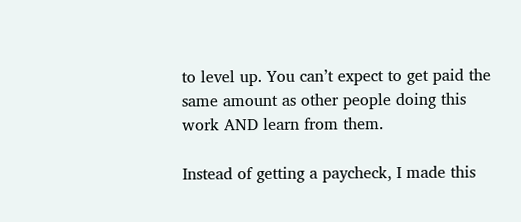to level up. You can’t expect to get paid the same amount as other people doing this work AND learn from them.

Instead of getting a paycheck, I made this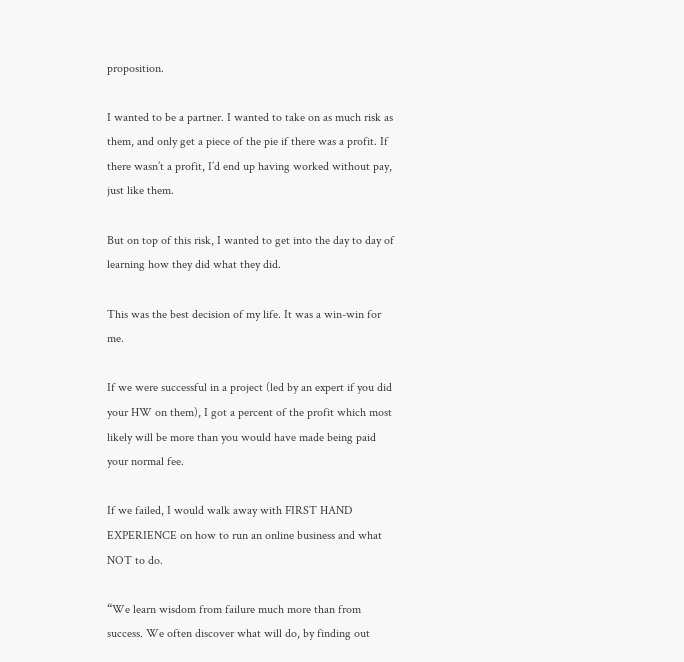proposition.

I wanted to be a partner. I wanted to take on as much risk as them, and only get a piece of the pie if there was a profit. If there wasn’t a profit, I’d end up having worked without pay, just like them.

But on top of this risk, I wanted to get into the day to day of learning how they did what they did.

This was the best decision of my life. It was a win-win for me.

If we were successful in a project (led by an expert if you did your HW on them), I got a percent of the profit which most likely will be more than you would have made being paid your normal fee.

If we failed, I would walk away with FIRST HAND EXPERIENCE on how to run an online business and what NOT to do.

“We learn wisdom from failure much more than from success. We often discover what will do, by finding out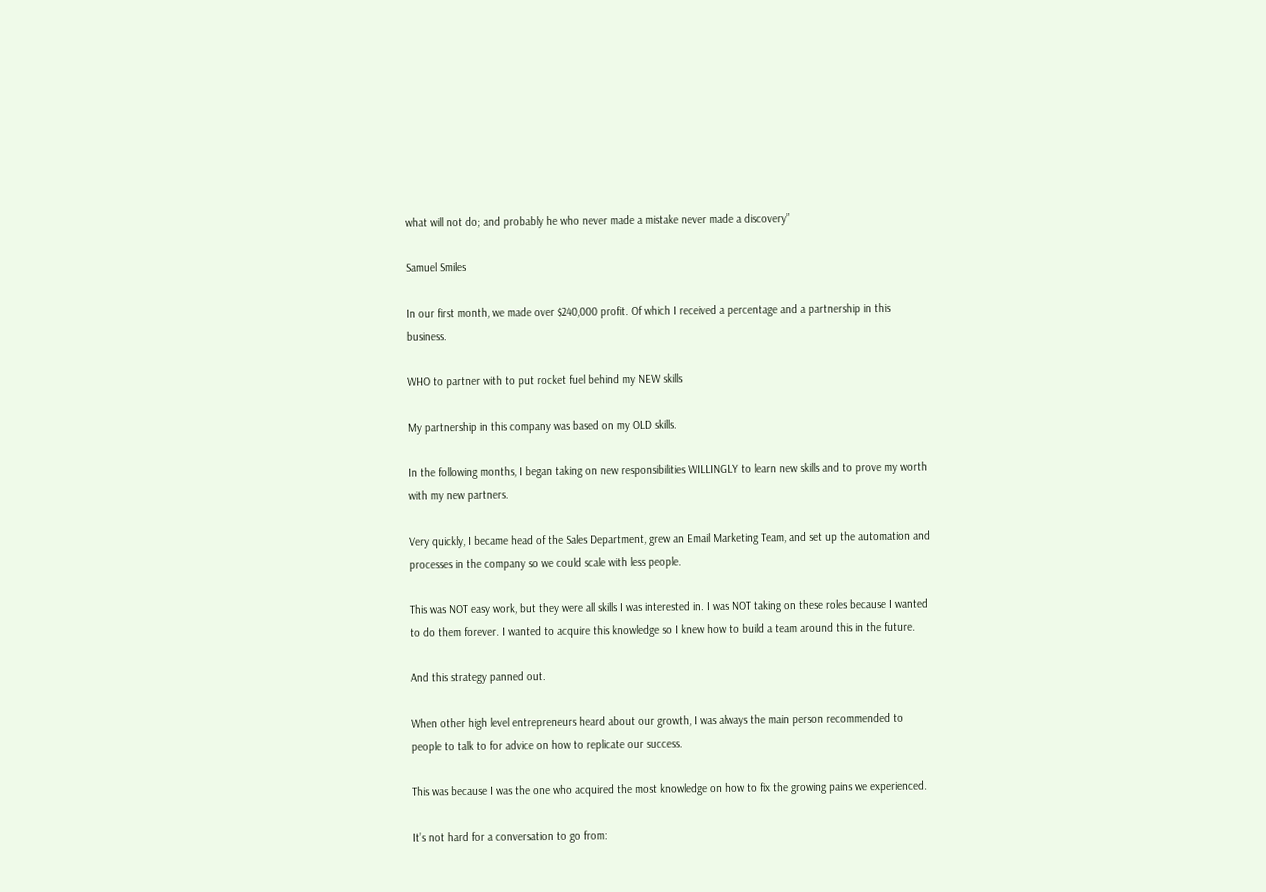what will not do; and probably he who never made a mistake never made a discovery”

Samuel Smiles

In our first month, we made over $240,000 profit. Of which I received a percentage and a partnership in this business.

WHO to partner with to put rocket fuel behind my NEW skills

My partnership in this company was based on my OLD skills.

In the following months, I began taking on new responsibilities WILLINGLY to learn new skills and to prove my worth with my new partners.

Very quickly, I became head of the Sales Department, grew an Email Marketing Team, and set up the automation and processes in the company so we could scale with less people.

This was NOT easy work, but they were all skills I was interested in. I was NOT taking on these roles because I wanted to do them forever. I wanted to acquire this knowledge so I knew how to build a team around this in the future.

And this strategy panned out.

When other high level entrepreneurs heard about our growth, I was always the main person recommended to people to talk to for advice on how to replicate our success.

This was because I was the one who acquired the most knowledge on how to fix the growing pains we experienced.

It’s not hard for a conversation to go from: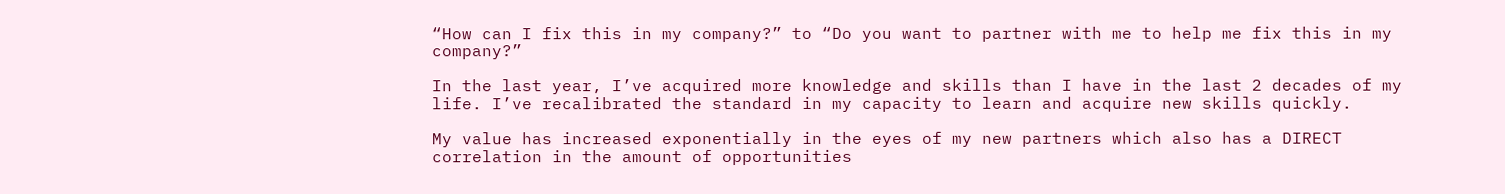“How can I fix this in my company?” to “Do you want to partner with me to help me fix this in my company?”

In the last year, I’ve acquired more knowledge and skills than I have in the last 2 decades of my life. I’ve recalibrated the standard in my capacity to learn and acquire new skills quickly.

My value has increased exponentially in the eyes of my new partners which also has a DIRECT correlation in the amount of opportunities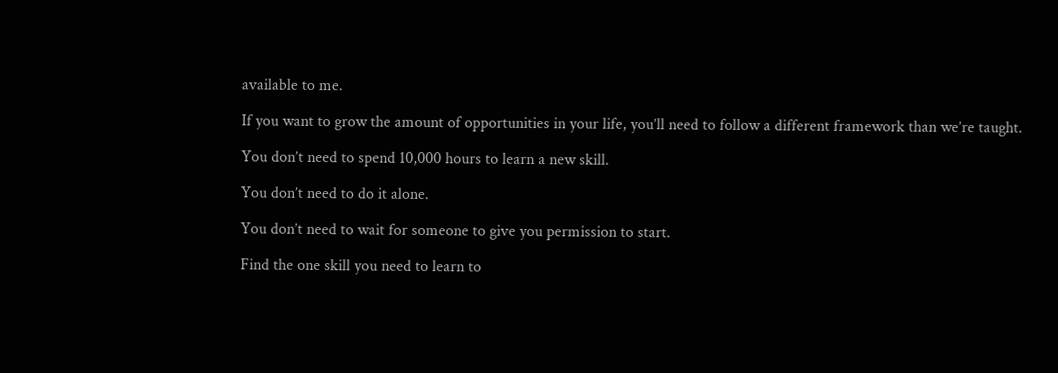available to me.

If you want to grow the amount of opportunities in your life, you’ll need to follow a different framework than we’re taught.

You don’t need to spend 10,000 hours to learn a new skill.

You don’t need to do it alone.

You don’t need to wait for someone to give you permission to start.

Find the one skill you need to learn to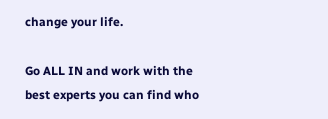change your life.

Go ALL IN and work with the best experts you can find who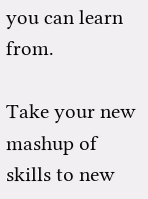you can learn from.

Take your new mashup of skills to new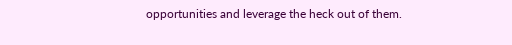opportunities and leverage the heck out of them.